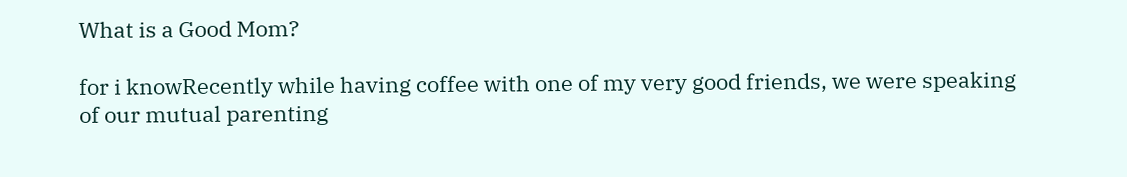What is a Good Mom?

for i knowRecently while having coffee with one of my very good friends, we were speaking of our mutual parenting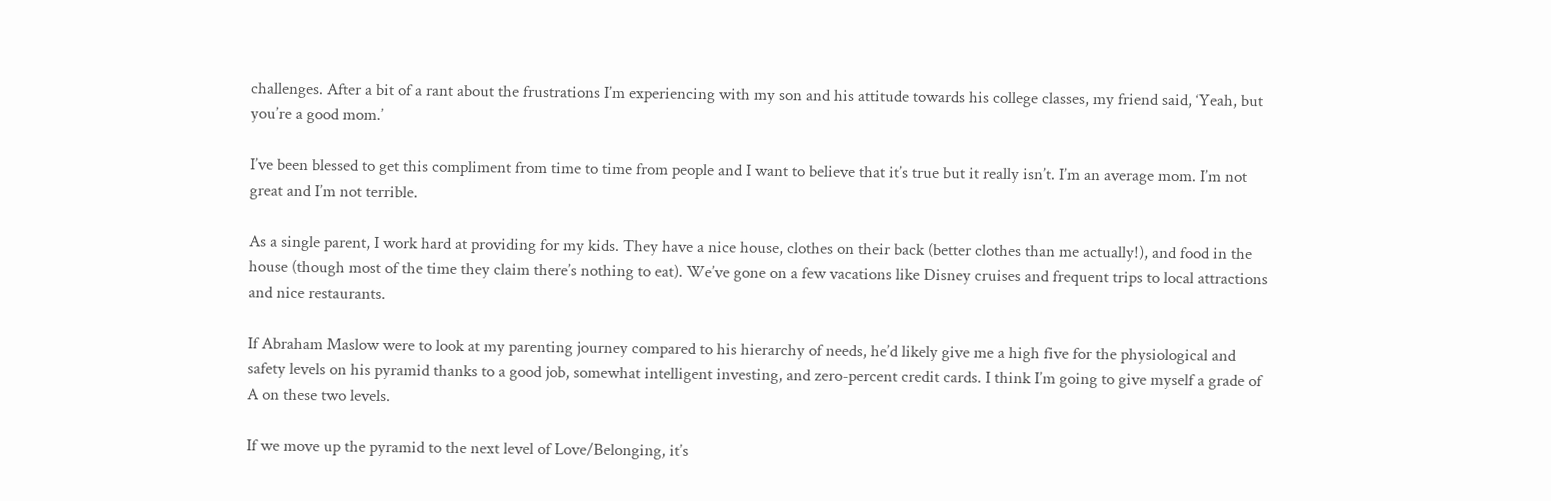challenges. After a bit of a rant about the frustrations I’m experiencing with my son and his attitude towards his college classes, my friend said, ‘Yeah, but you’re a good mom.’

I’ve been blessed to get this compliment from time to time from people and I want to believe that it’s true but it really isn’t. I’m an average mom. I’m not great and I’m not terrible.

As a single parent, I work hard at providing for my kids. They have a nice house, clothes on their back (better clothes than me actually!), and food in the house (though most of the time they claim there’s nothing to eat). We’ve gone on a few vacations like Disney cruises and frequent trips to local attractions and nice restaurants.

If Abraham Maslow were to look at my parenting journey compared to his hierarchy of needs, he’d likely give me a high five for the physiological and safety levels on his pyramid thanks to a good job, somewhat intelligent investing, and zero-percent credit cards. I think I’m going to give myself a grade of A on these two levels.

If we move up the pyramid to the next level of Love/Belonging, it’s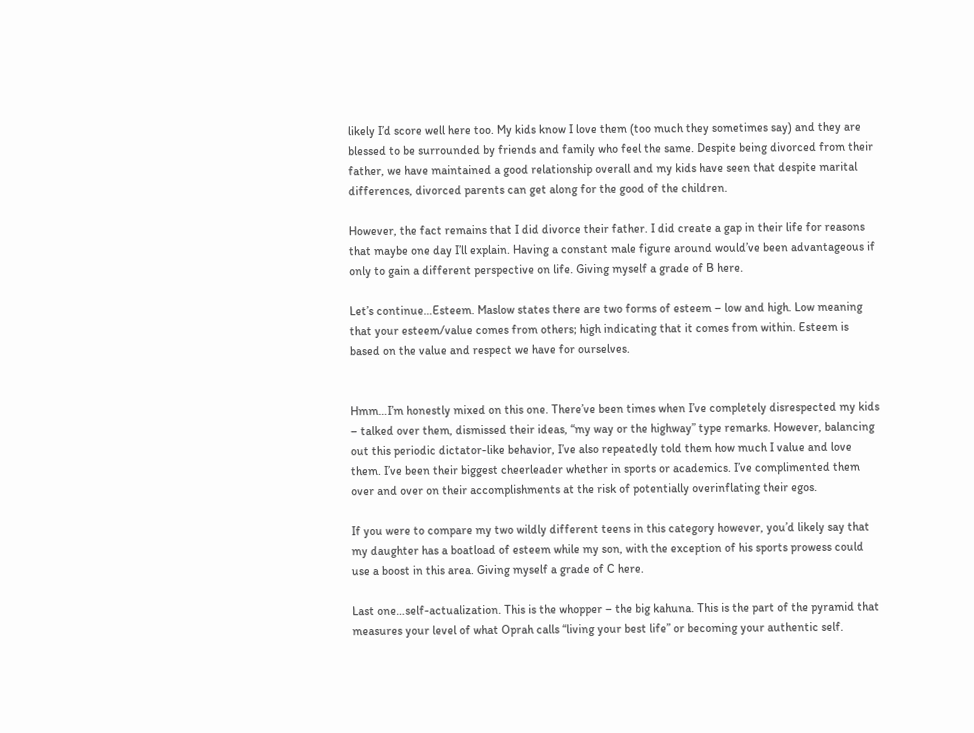likely I’d score well here too. My kids know I love them (too much they sometimes say) and they are blessed to be surrounded by friends and family who feel the same. Despite being divorced from their father, we have maintained a good relationship overall and my kids have seen that despite marital differences, divorced parents can get along for the good of the children.

However, the fact remains that I did divorce their father. I did create a gap in their life for reasons that maybe one day I’ll explain. Having a constant male figure around would’ve been advantageous if only to gain a different perspective on life. Giving myself a grade of B here.

Let’s continue…Esteem. Maslow states there are two forms of esteem – low and high. Low meaning that your esteem/value comes from others; high indicating that it comes from within. Esteem is based on the value and respect we have for ourselves.


Hmm…I’m honestly mixed on this one. There’ve been times when I’ve completely disrespected my kids – talked over them, dismissed their ideas, “my way or the highway” type remarks. However, balancing out this periodic dictator-like behavior, I’ve also repeatedly told them how much I value and love them. I’ve been their biggest cheerleader whether in sports or academics. I’ve complimented them over and over on their accomplishments at the risk of potentially overinflating their egos.

If you were to compare my two wildly different teens in this category however, you’d likely say that my daughter has a boatload of esteem while my son, with the exception of his sports prowess could use a boost in this area. Giving myself a grade of C here.

Last one…self-actualization. This is the whopper – the big kahuna. This is the part of the pyramid that measures your level of what Oprah calls “living your best life” or becoming your authentic self.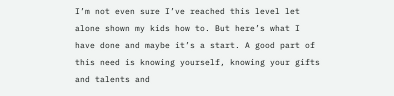I’m not even sure I’ve reached this level let alone shown my kids how to. But here’s what I have done and maybe it’s a start. A good part of this need is knowing yourself, knowing your gifts and talents and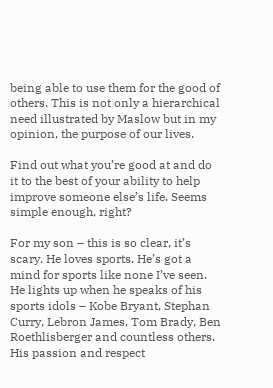being able to use them for the good of others. This is not only a hierarchical need illustrated by Maslow but in my opinion, the purpose of our lives.

Find out what you’re good at and do it to the best of your ability to help improve someone else’s life. Seems simple enough, right?

For my son – this is so clear, it’s scary. He loves sports. He’s got a mind for sports like none I’ve seen. He lights up when he speaks of his sports idols – Kobe Bryant, Stephan Curry, Lebron James, Tom Brady, Ben Roethlisberger and countless others. His passion and respect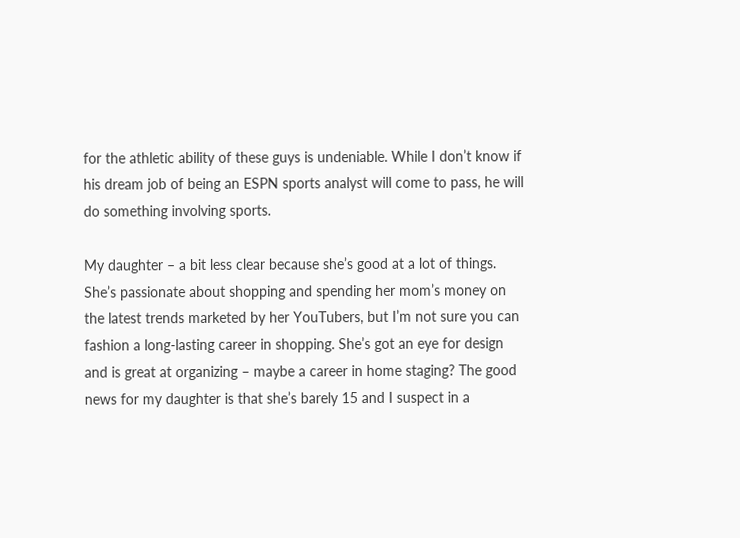for the athletic ability of these guys is undeniable. While I don’t know if his dream job of being an ESPN sports analyst will come to pass, he will do something involving sports.

My daughter – a bit less clear because she’s good at a lot of things. She’s passionate about shopping and spending her mom’s money on the latest trends marketed by her YouTubers, but I’m not sure you can fashion a long-lasting career in shopping. She’s got an eye for design and is great at organizing – maybe a career in home staging? The good news for my daughter is that she’s barely 15 and I suspect in a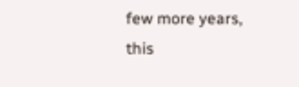few more years, this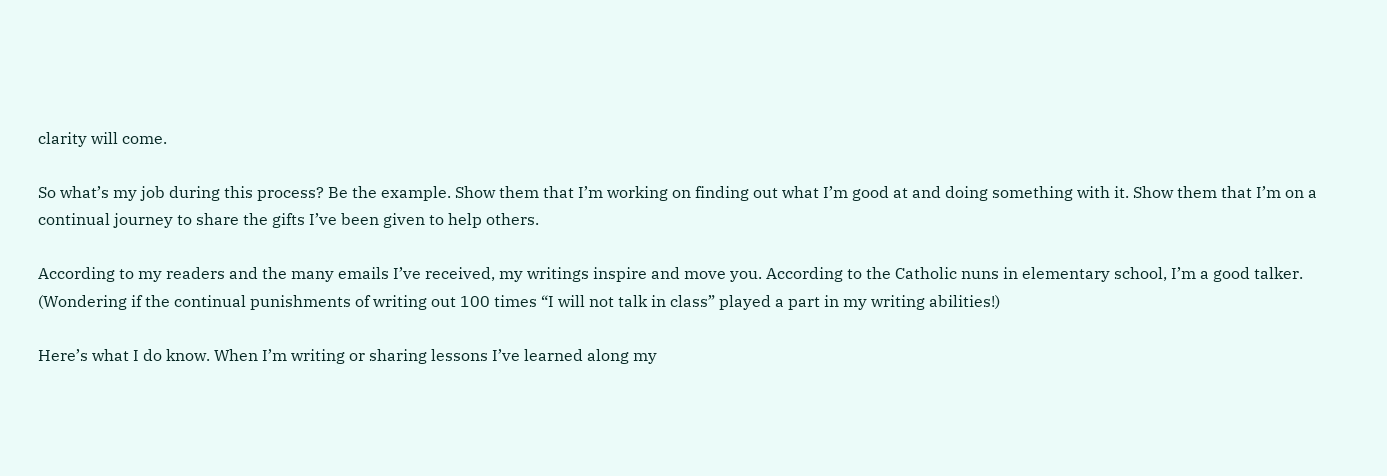clarity will come.

So what’s my job during this process? Be the example. Show them that I’m working on finding out what I’m good at and doing something with it. Show them that I’m on a continual journey to share the gifts I’ve been given to help others.

According to my readers and the many emails I’ve received, my writings inspire and move you. According to the Catholic nuns in elementary school, I’m a good talker. (Wondering if the continual punishments of writing out 100 times “I will not talk in class” played a part in my writing abilities!)

Here’s what I do know. When I’m writing or sharing lessons I’ve learned along my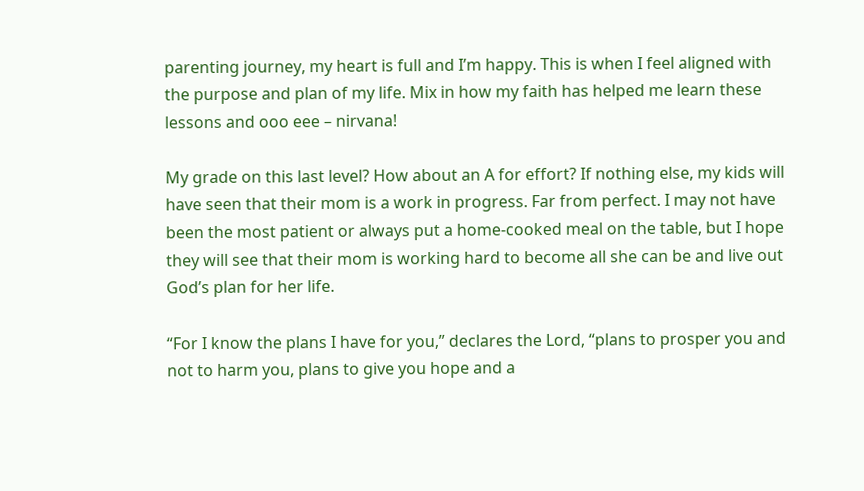parenting journey, my heart is full and I’m happy. This is when I feel aligned with the purpose and plan of my life. Mix in how my faith has helped me learn these lessons and ooo eee – nirvana!

My grade on this last level? How about an A for effort? If nothing else, my kids will have seen that their mom is a work in progress. Far from perfect. I may not have been the most patient or always put a home-cooked meal on the table, but I hope they will see that their mom is working hard to become all she can be and live out God’s plan for her life.

“For I know the plans I have for you,” declares the Lord, “plans to prosper you and not to harm you, plans to give you hope and a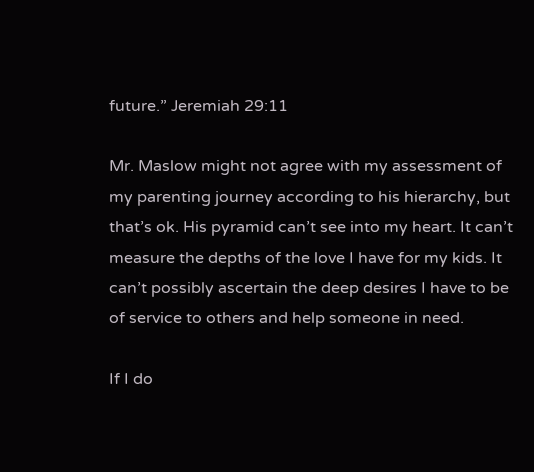future.” Jeremiah 29:11

Mr. Maslow might not agree with my assessment of my parenting journey according to his hierarchy, but that’s ok. His pyramid can’t see into my heart. It can’t measure the depths of the love I have for my kids. It can’t possibly ascertain the deep desires I have to be of service to others and help someone in need.

If I do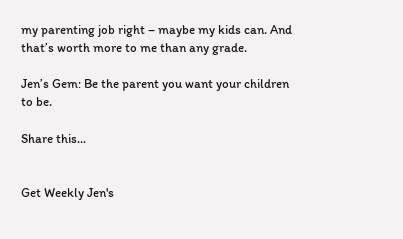my parenting job right – maybe my kids can. And that’s worth more to me than any grade.

Jen’s Gem: Be the parent you want your children to be.

Share this...


Get Weekly Jen's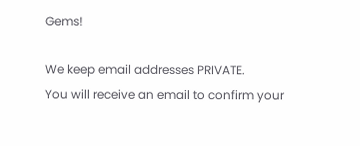Gems!

We keep email addresses PRIVATE.
You will receive an email to confirm your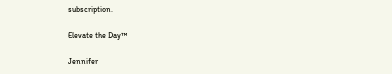subscription.

Elevate the Day™

Jennifer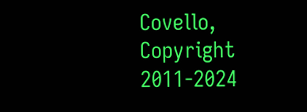Covello, Copyright 2011-2024